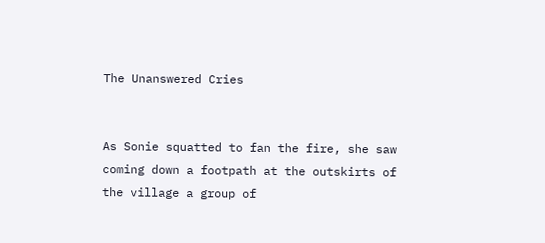The Unanswered Cries


As Sonie squatted to fan the fire, she saw coming down a footpath at the outskirts of the village a group of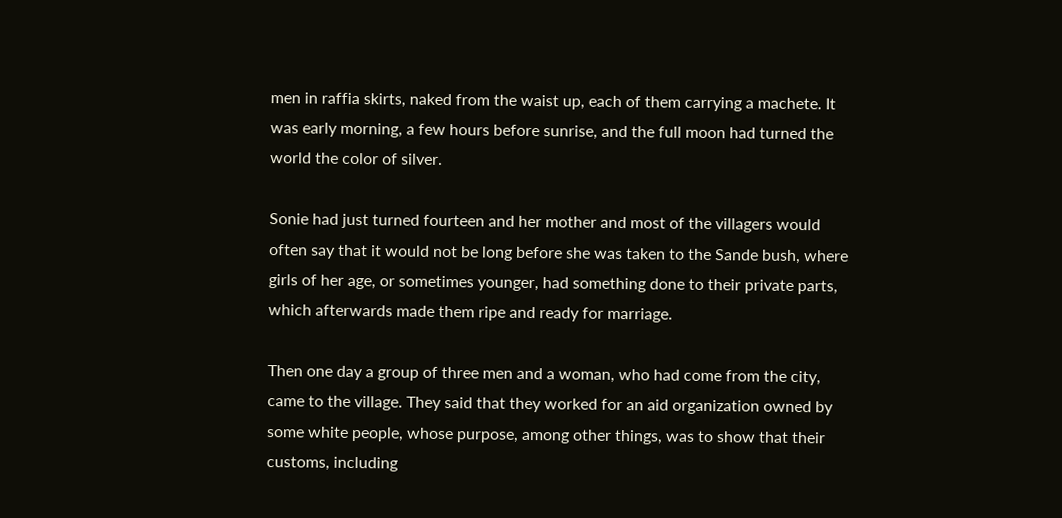men in raffia skirts, naked from the waist up, each of them carrying a machete. It was early morning, a few hours before sunrise, and the full moon had turned the world the color of silver.

Sonie had just turned fourteen and her mother and most of the villagers would often say that it would not be long before she was taken to the Sande bush, where girls of her age, or sometimes younger, had something done to their private parts, which afterwards made them ripe and ready for marriage.

Then one day a group of three men and a woman, who had come from the city, came to the village. They said that they worked for an aid organization owned by some white people, whose purpose, among other things, was to show that their customs, including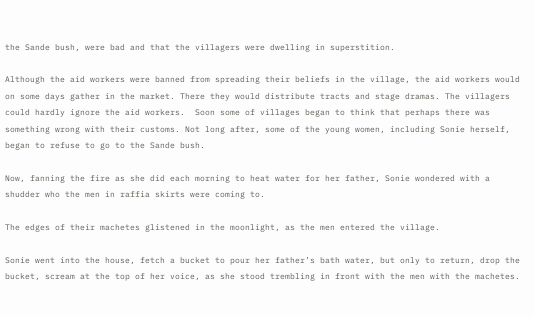the Sande bush, were bad and that the villagers were dwelling in superstition.

Although the aid workers were banned from spreading their beliefs in the village, the aid workers would on some days gather in the market. There they would distribute tracts and stage dramas. The villagers could hardly ignore the aid workers.  Soon some of villages began to think that perhaps there was something wrong with their customs. Not long after, some of the young women, including Sonie herself, began to refuse to go to the Sande bush.

Now, fanning the fire as she did each morning to heat water for her father, Sonie wondered with a shudder who the men in raffia skirts were coming to.

The edges of their machetes glistened in the moonlight, as the men entered the village.

Sonie went into the house, fetch a bucket to pour her father’s bath water, but only to return, drop the bucket, scream at the top of her voice, as she stood trembling in front with the men with the machetes.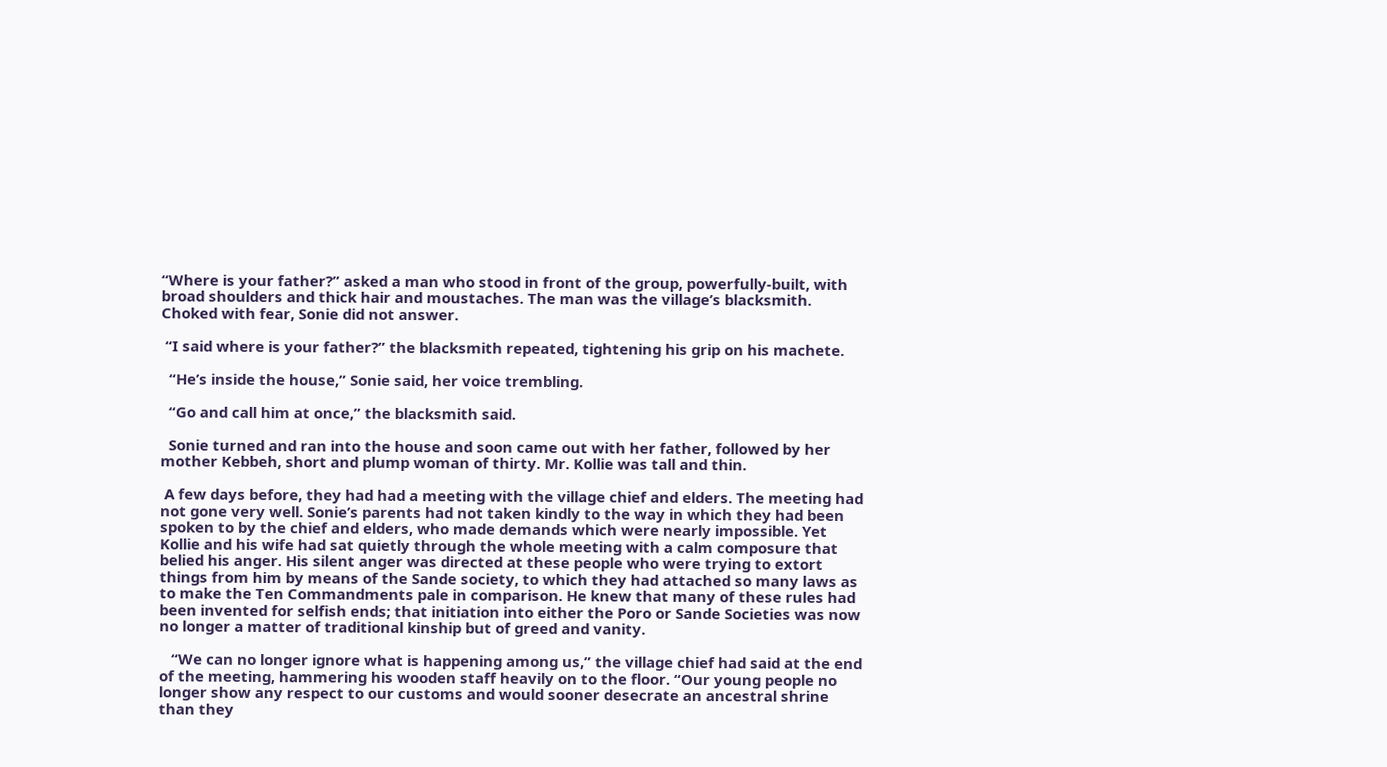“Where is your father?” asked a man who stood in front of the group, powerfully-built, with broad shoulders and thick hair and moustaches. The man was the village’s blacksmith. Choked with fear, Sonie did not answer.

 “I said where is your father?” the blacksmith repeated, tightening his grip on his machete.

  “He’s inside the house,” Sonie said, her voice trembling.

  “Go and call him at once,” the blacksmith said.

  Sonie turned and ran into the house and soon came out with her father, followed by her mother Kebbeh, short and plump woman of thirty. Mr. Kollie was tall and thin.

 A few days before, they had had a meeting with the village chief and elders. The meeting had not gone very well. Sonie’s parents had not taken kindly to the way in which they had been spoken to by the chief and elders, who made demands which were nearly impossible. Yet Kollie and his wife had sat quietly through the whole meeting with a calm composure that belied his anger. His silent anger was directed at these people who were trying to extort things from him by means of the Sande society, to which they had attached so many laws as to make the Ten Commandments pale in comparison. He knew that many of these rules had been invented for selfish ends; that initiation into either the Poro or Sande Societies was now no longer a matter of traditional kinship but of greed and vanity.

   “We can no longer ignore what is happening among us,” the village chief had said at the end of the meeting, hammering his wooden staff heavily on to the floor. “Our young people no longer show any respect to our customs and would sooner desecrate an ancestral shrine than they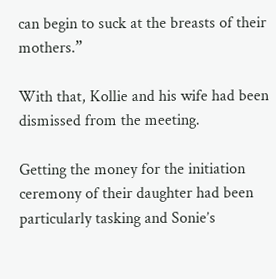can begin to suck at the breasts of their mothers.”

With that, Kollie and his wife had been dismissed from the meeting.

Getting the money for the initiation ceremony of their daughter had been particularly tasking and Sonie’s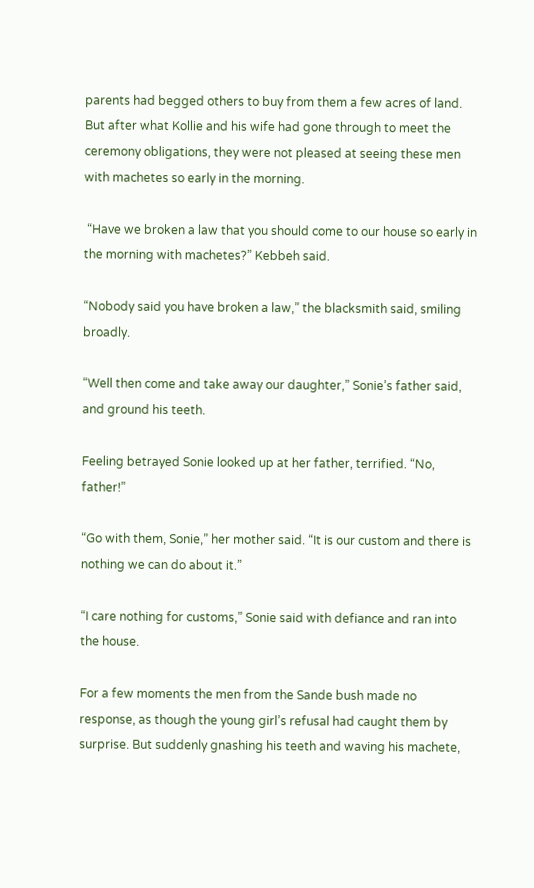parents had begged others to buy from them a few acres of land. But after what Kollie and his wife had gone through to meet the ceremony obligations, they were not pleased at seeing these men with machetes so early in the morning.

 “Have we broken a law that you should come to our house so early in the morning with machetes?” Kebbeh said.

“Nobody said you have broken a law,” the blacksmith said, smiling broadly.

“Well then come and take away our daughter,” Sonie’s father said, and ground his teeth.

Feeling betrayed Sonie looked up at her father, terrified. “No, father!”

“Go with them, Sonie,” her mother said. “It is our custom and there is nothing we can do about it.”

“I care nothing for customs,” Sonie said with defiance and ran into the house.

For a few moments the men from the Sande bush made no response, as though the young girl’s refusal had caught them by surprise. But suddenly gnashing his teeth and waving his machete,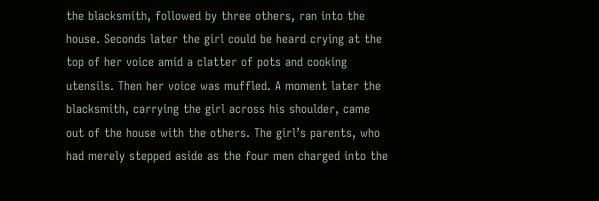the blacksmith, followed by three others, ran into the house. Seconds later the girl could be heard crying at the top of her voice amid a clatter of pots and cooking utensils. Then her voice was muffled. A moment later the blacksmith, carrying the girl across his shoulder, came out of the house with the others. The girl’s parents, who had merely stepped aside as the four men charged into the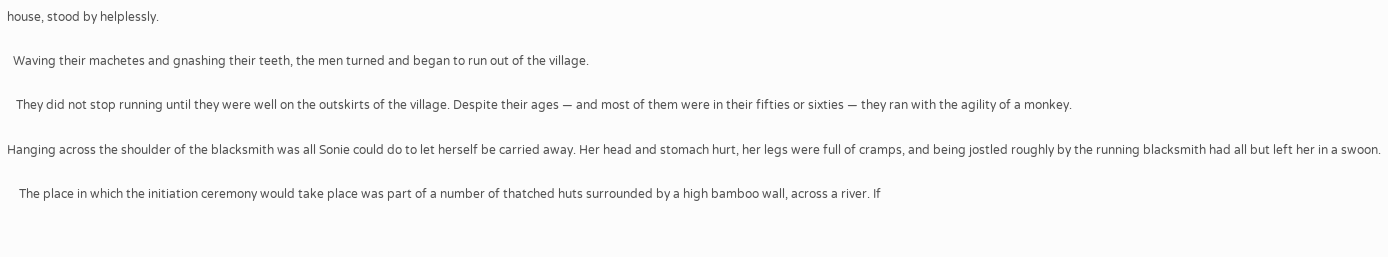house, stood by helplessly.

  Waving their machetes and gnashing their teeth, the men turned and began to run out of the village.

   They did not stop running until they were well on the outskirts of the village. Despite their ages — and most of them were in their fifties or sixties — they ran with the agility of a monkey.

Hanging across the shoulder of the blacksmith was all Sonie could do to let herself be carried away. Her head and stomach hurt, her legs were full of cramps, and being jostled roughly by the running blacksmith had all but left her in a swoon.

    The place in which the initiation ceremony would take place was part of a number of thatched huts surrounded by a high bamboo wall, across a river. If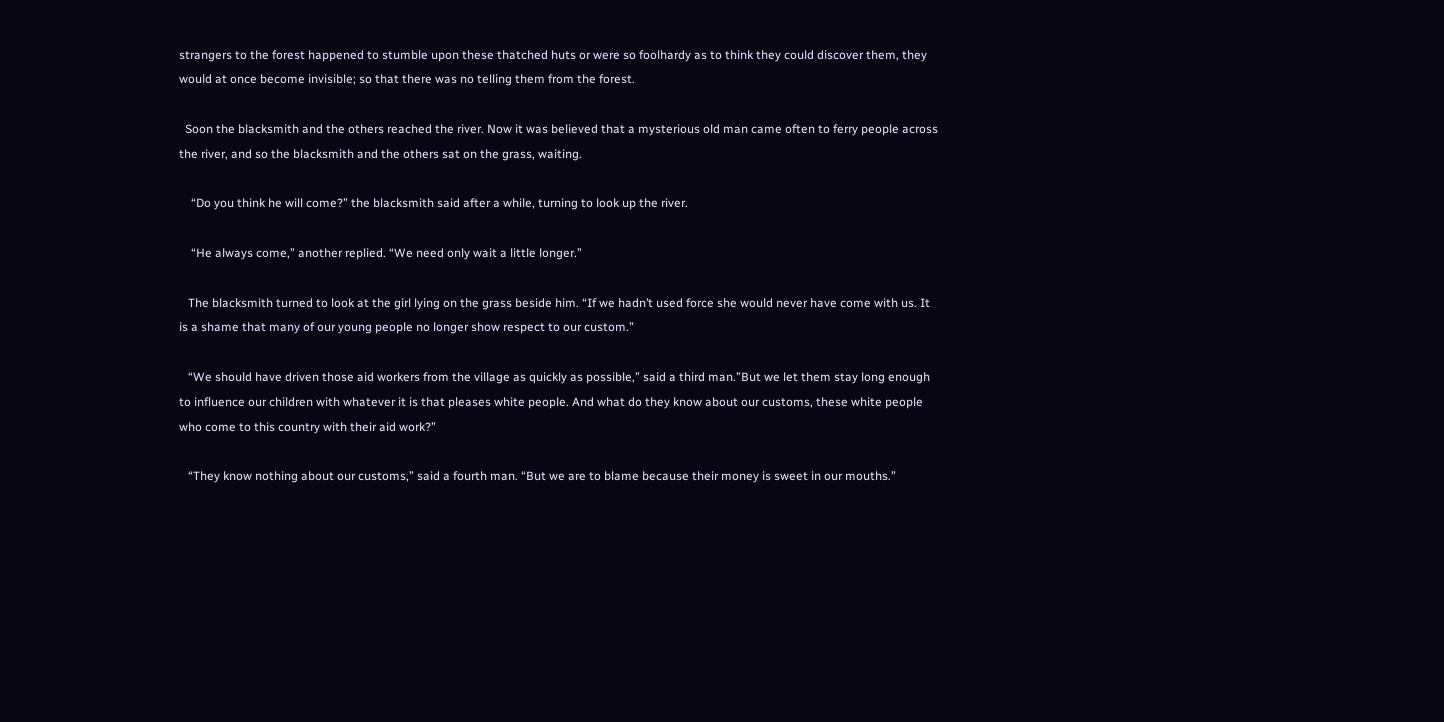strangers to the forest happened to stumble upon these thatched huts or were so foolhardy as to think they could discover them, they would at once become invisible; so that there was no telling them from the forest.

  Soon the blacksmith and the others reached the river. Now it was believed that a mysterious old man came often to ferry people across the river, and so the blacksmith and the others sat on the grass, waiting.

    “Do you think he will come?” the blacksmith said after a while, turning to look up the river.

    “He always come,” another replied. “We need only wait a little longer.”

   The blacksmith turned to look at the girl lying on the grass beside him. “If we hadn’t used force she would never have come with us. It is a shame that many of our young people no longer show respect to our custom.”

   “We should have driven those aid workers from the village as quickly as possible,” said a third man.”But we let them stay long enough to influence our children with whatever it is that pleases white people. And what do they know about our customs, these white people who come to this country with their aid work?”

   “They know nothing about our customs,” said a fourth man. “But we are to blame because their money is sweet in our mouths.”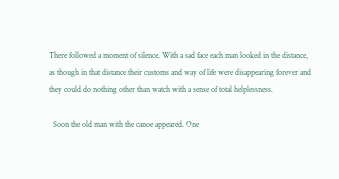There followed a moment of silence. With a sad face each man looked in the distance, as though in that distance their customs and way of life were disappearing forever and they could do nothing other than watch with a sense of total helplessness.

  Soon the old man with the canoe appeared. One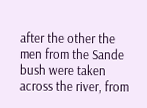after the other the men from the Sande bush were taken across the river, from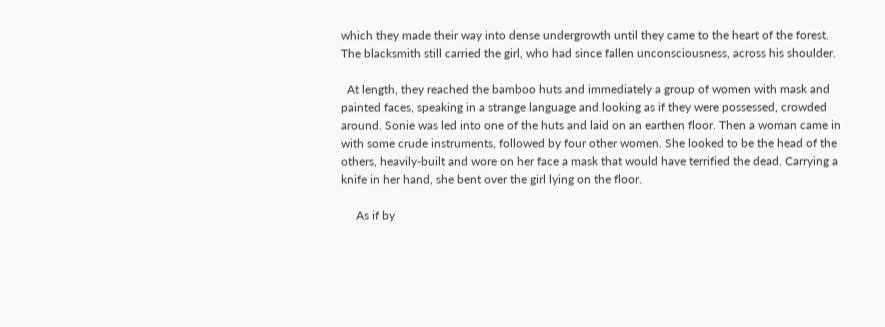which they made their way into dense undergrowth until they came to the heart of the forest. The blacksmith still carried the girl, who had since fallen unconsciousness, across his shoulder.

  At length, they reached the bamboo huts and immediately a group of women with mask and painted faces, speaking in a strange language and looking as if they were possessed, crowded around. Sonie was led into one of the huts and laid on an earthen floor. Then a woman came in with some crude instruments, followed by four other women. She looked to be the head of the others, heavily-built and wore on her face a mask that would have terrified the dead. Carrying a knife in her hand, she bent over the girl lying on the floor.

     As if by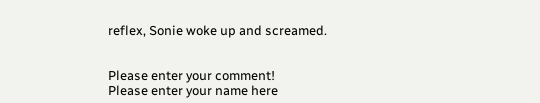reflex, Sonie woke up and screamed.


Please enter your comment!
Please enter your name here